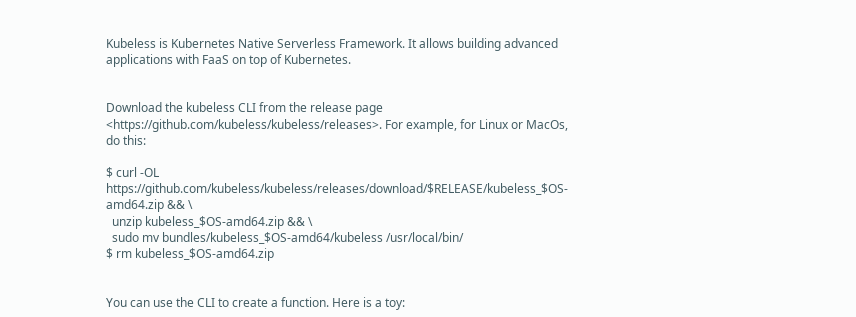Kubeless is Kubernetes Native Serverless Framework. It allows building advanced applications with FaaS on top of Kubernetes.


Download the kubeless CLI from the release page <https://github.com/kubeless/kubeless/releases>. For example, for Linux or MacOs, do this:

$ curl -OL https://github.com/kubeless/kubeless/releases/download/$RELEASE/kubeless_$OS-amd64.zip && \
  unzip kubeless_$OS-amd64.zip && \
  sudo mv bundles/kubeless_$OS-amd64/kubeless /usr/local/bin/
$ rm kubeless_$OS-amd64.zip


You can use the CLI to create a function. Here is a toy: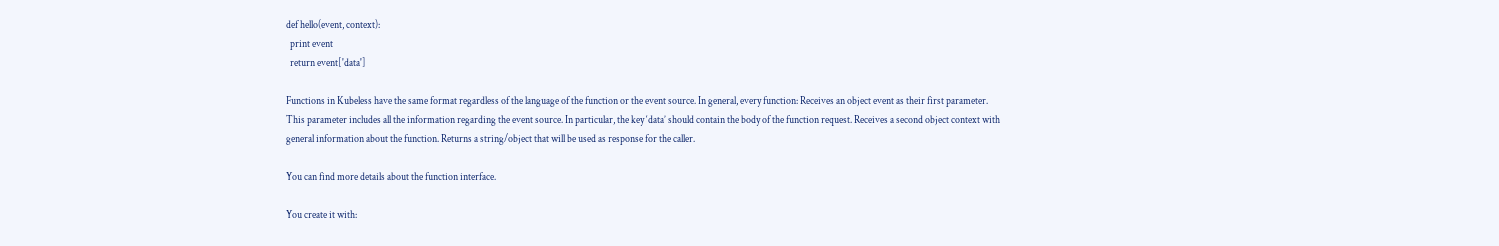def hello(event, context):
  print event
  return event['data']

Functions in Kubeless have the same format regardless of the language of the function or the event source. In general, every function: Receives an object event as their first parameter. This parameter includes all the information regarding the event source. In particular, the key ‘data’ should contain the body of the function request. Receives a second object context with general information about the function. Returns a string/object that will be used as response for the caller.

You can find more details about the function interface.

You create it with: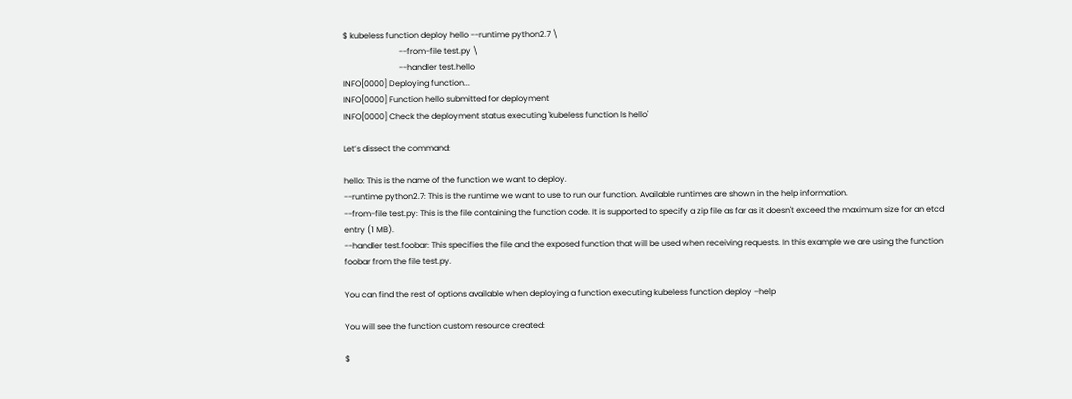$ kubeless function deploy hello --runtime python2.7 \
                            --from-file test.py \
                            --handler test.hello
INFO[0000] Deploying function...
INFO[0000] Function hello submitted for deployment
INFO[0000] Check the deployment status executing 'kubeless function ls hello'

Let’s dissect the command:

hello: This is the name of the function we want to deploy.
--runtime python2.7: This is the runtime we want to use to run our function. Available runtimes are shown in the help information.
--from-file test.py: This is the file containing the function code. It is supported to specify a zip file as far as it doesn't exceed the maximum size for an etcd entry (1 MB).
--handler test.foobar: This specifies the file and the exposed function that will be used when receiving requests. In this example we are using the function foobar from the file test.py.

You can find the rest of options available when deploying a function executing kubeless function deploy –help

You will see the function custom resource created:

$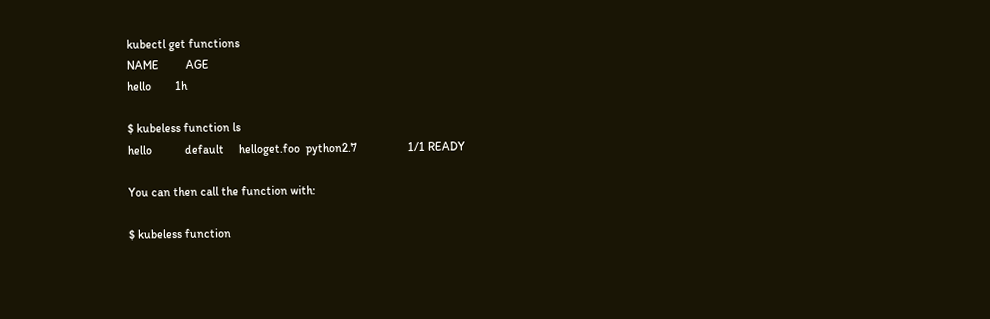kubectl get functions
NAME         AGE
hello        1h

$ kubeless function ls
hello           default     helloget.foo  python2.7                 1/1 READY

You can then call the function with:

$ kubeless function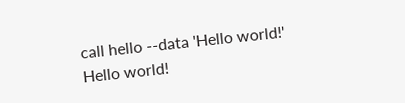call hello --data 'Hello world!'
Hello world!